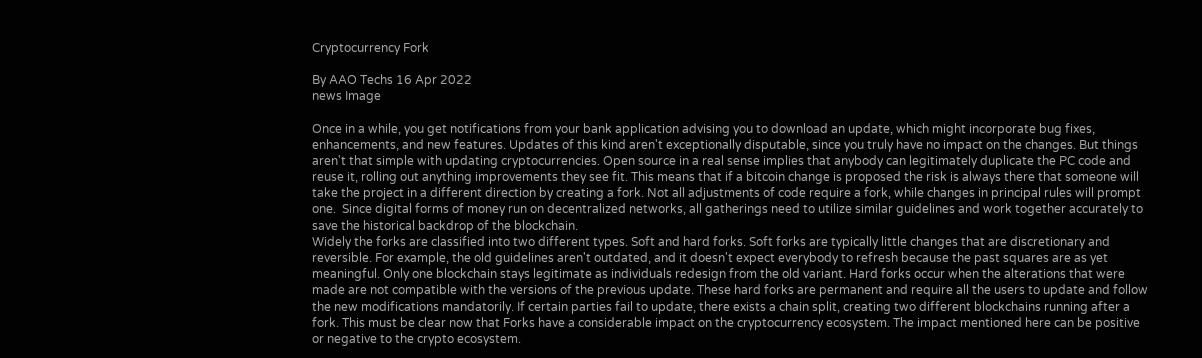Cryptocurrency Fork

By AAO Techs 16 Apr 2022
news Image

Once in a while, you get notifications from your bank application advising you to download an update, which might incorporate bug fixes, enhancements, and new features. Updates of this kind aren't exceptionally disputable, since you truly have no impact on the changes. But things aren't that simple with updating cryptocurrencies. Open source in a real sense implies that anybody can legitimately duplicate the PC code and reuse it, rolling out anything improvements they see fit. This means that if a bitcoin change is proposed the risk is always there that someone will take the project in a different direction by creating a fork. Not all adjustments of code require a fork, while changes in principal rules will prompt one.  Since digital forms of money run on decentralized networks, all gatherings need to utilize similar guidelines and work together accurately to save the historical backdrop of the blockchain.
Widely the forks are classified into two different types. Soft and hard forks. Soft forks are typically little changes that are discretionary and reversible. For example, the old guidelines aren't outdated, and it doesn't expect everybody to refresh because the past squares are as yet meaningful. Only one blockchain stays legitimate as individuals redesign from the old variant. Hard forks occur when the alterations that were made are not compatible with the versions of the previous update. These hard forks are permanent and require all the users to update and follow the new modifications mandatorily. If certain parties fail to update, there exists a chain split, creating two different blockchains running after a fork. This must be clear now that Forks have a considerable impact on the cryptocurrency ecosystem. The impact mentioned here can be positive or negative to the crypto ecosystem.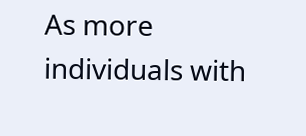As more individuals with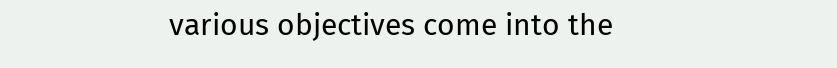various objectives come into the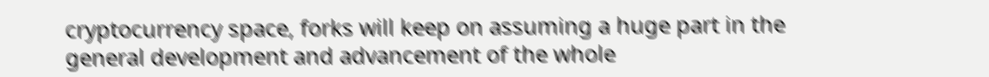cryptocurrency space, forks will keep on assuming a huge part in the general development and advancement of the whole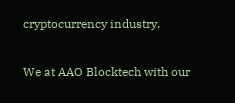cryptocurrency industry.

We at AAO Blocktech with our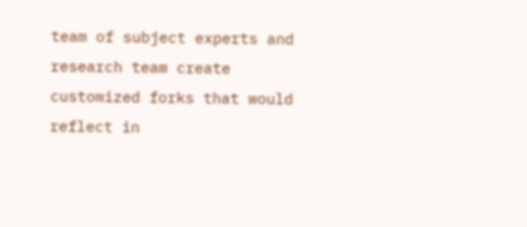team of subject experts and research team create customized forks that would reflect in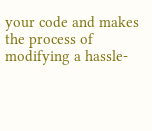your code and makes the process of modifying a hassle-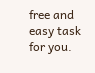free and easy task for you.